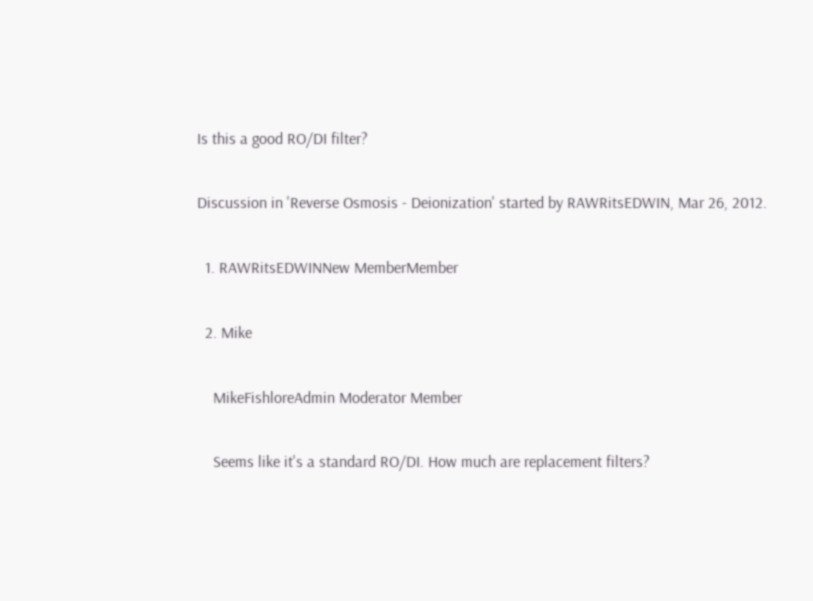Is this a good RO/DI filter?

Discussion in 'Reverse Osmosis - Deionization' started by RAWRitsEDWIN, Mar 26, 2012.

  1. RAWRitsEDWINNew MemberMember

  2. Mike

    MikeFishloreAdmin Moderator Member

    Seems like it's a standard RO/DI. How much are replacement filters?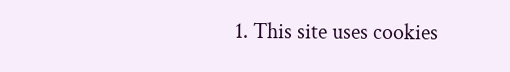1. This site uses cookies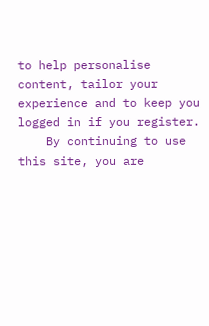to help personalise content, tailor your experience and to keep you logged in if you register.
    By continuing to use this site, you are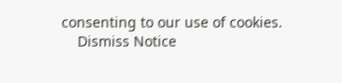consenting to our use of cookies.
    Dismiss Notice